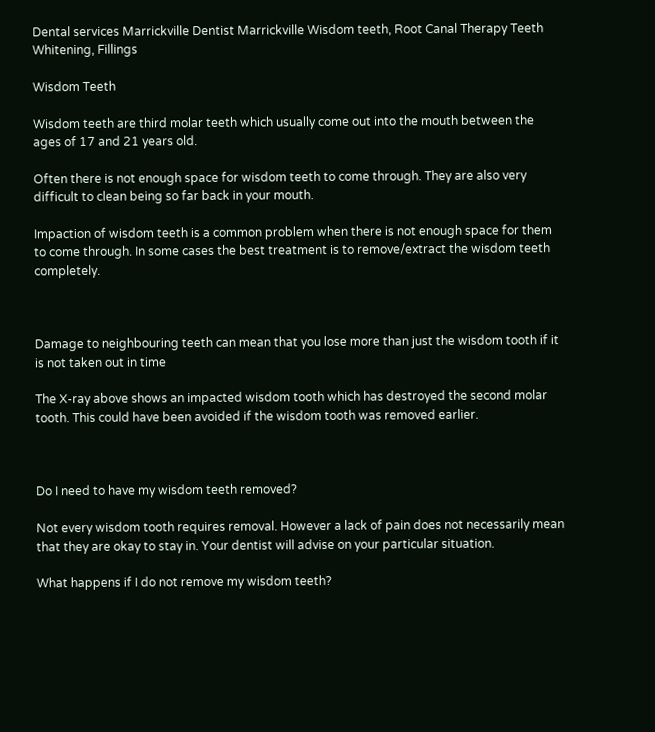Dental services Marrickville Dentist Marrickville Wisdom teeth, Root Canal Therapy Teeth Whitening, Fillings

Wisdom Teeth

Wisdom teeth are third molar teeth which usually come out into the mouth between the ages of 17 and 21 years old.

Often there is not enough space for wisdom teeth to come through. They are also very difficult to clean being so far back in your mouth.

Impaction of wisdom teeth is a common problem when there is not enough space for them to come through. In some cases the best treatment is to remove/extract the wisdom teeth completely.



Damage to neighbouring teeth can mean that you lose more than just the wisdom tooth if it is not taken out in time

The X-ray above shows an impacted wisdom tooth which has destroyed the second molar tooth. This could have been avoided if the wisdom tooth was removed earlier.



Do I need to have my wisdom teeth removed?

Not every wisdom tooth requires removal. However a lack of pain does not necessarily mean that they are okay to stay in. Your dentist will advise on your particular situation.

What happens if I do not remove my wisdom teeth?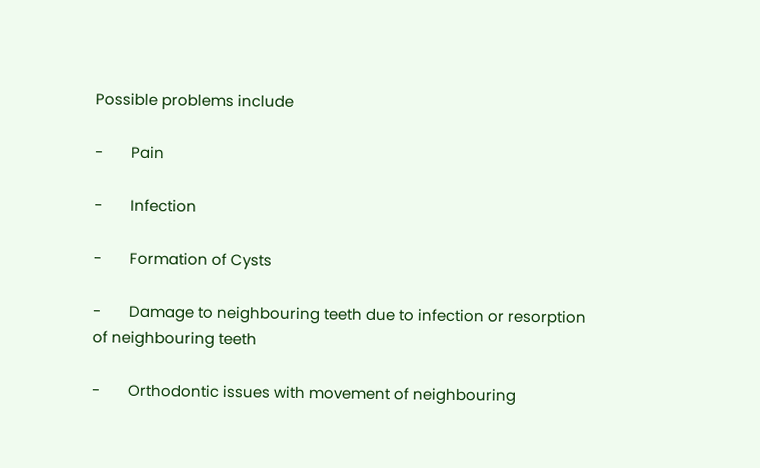Possible problems include

-       Pain

-       Infection

-       Formation of Cysts

-       Damage to neighbouring teeth due to infection or resorption of neighbouring teeth

-       Orthodontic issues with movement of neighbouring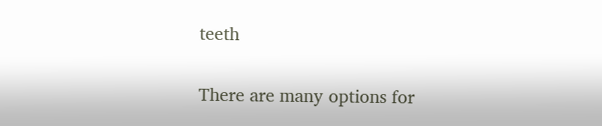teeth

There are many options for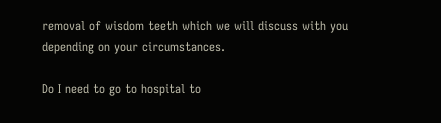removal of wisdom teeth which we will discuss with you depending on your circumstances.

Do I need to go to hospital to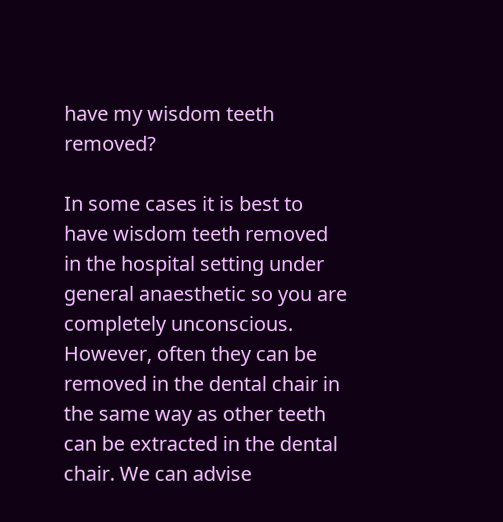have my wisdom teeth removed?

In some cases it is best to have wisdom teeth removed in the hospital setting under general anaesthetic so you are completely unconscious.  However, often they can be removed in the dental chair in the same way as other teeth can be extracted in the dental chair. We can advise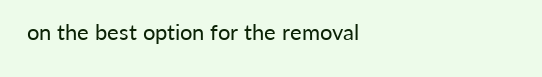on the best option for the removal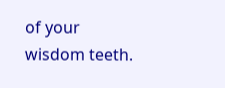of your wisdom teeth.